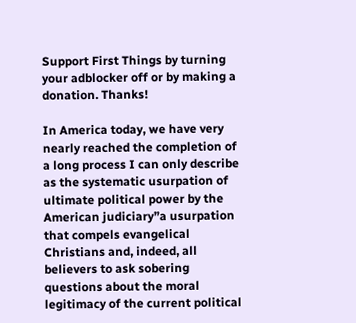Support First Things by turning your adblocker off or by making a  donation. Thanks!

In America today, we have very nearly reached the completion of a long process I can only describe as the systematic usurpation of ultimate political power by the American judiciary”a usurpation that compels evangelical Christians and, indeed, all believers to ask sobering questions about the moral legitimacy of the current political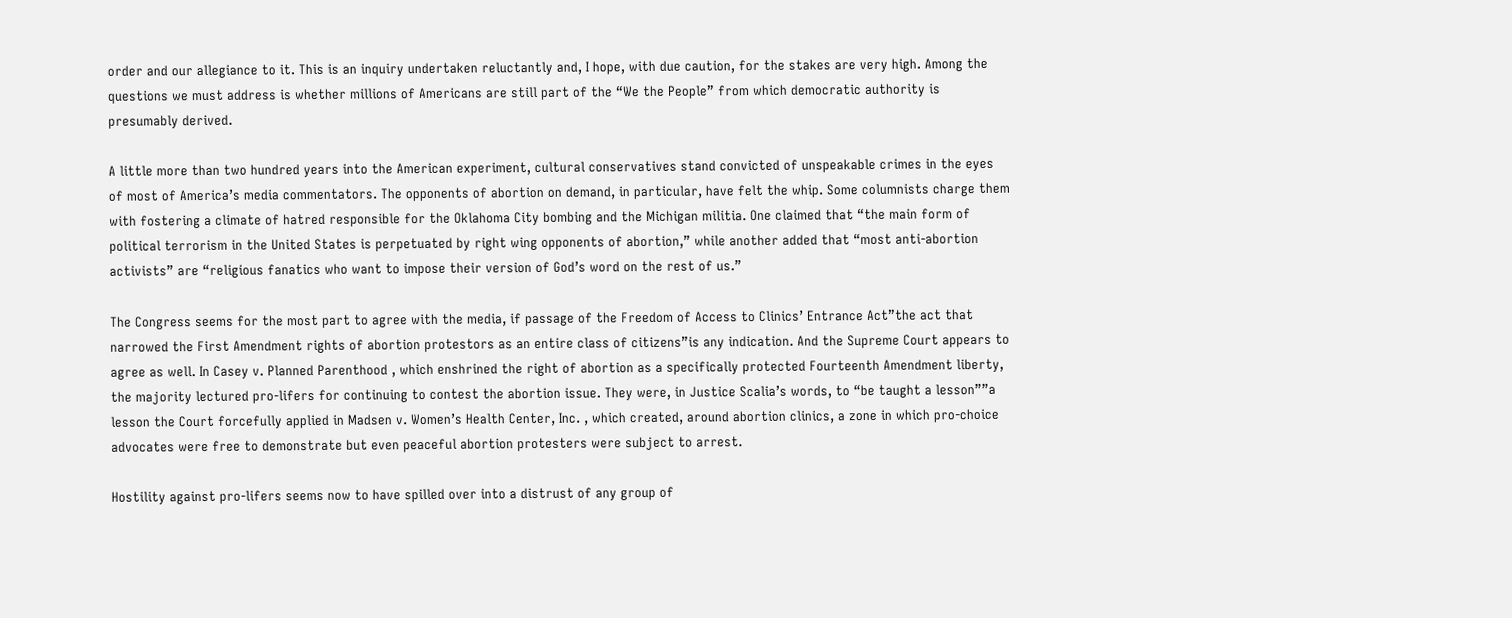order and our allegiance to it. This is an inquiry undertaken reluctantly and, I hope, with due caution, for the stakes are very high. Among the questions we must address is whether millions of Americans are still part of the “We the People” from which democratic authority is presumably derived.

A little more than two hundred years into the American experiment, cultural conservatives stand convicted of unspeakable crimes in the eyes of most of America’s media commentators. The opponents of abortion on demand, in particular, have felt the whip. Some columnists charge them with fostering a climate of hatred responsible for the Oklahoma City bombing and the Michigan militia. One claimed that “the main form of political terrorism in the United States is perpetuated by right wing opponents of abortion,” while another added that “most anti-abortion activists” are “religious fanatics who want to impose their version of God’s word on the rest of us.”

The Congress seems for the most part to agree with the media, if passage of the Freedom of Access to Clinics’ Entrance Act”the act that narrowed the First Amendment rights of abortion protestors as an entire class of citizens”is any indication. And the Supreme Court appears to agree as well. In Casey v. Planned Parenthood , which enshrined the right of abortion as a specifically protected Fourteenth Amendment liberty, the majority lectured pro-lifers for continuing to contest the abortion issue. They were, in Justice Scalia’s words, to “be taught a lesson””a lesson the Court forcefully applied in Madsen v. Women’s Health Center, Inc. , which created, around abortion clinics, a zone in which pro-choice advocates were free to demonstrate but even peaceful abortion protesters were subject to arrest.

Hostility against pro-lifers seems now to have spilled over into a distrust of any group of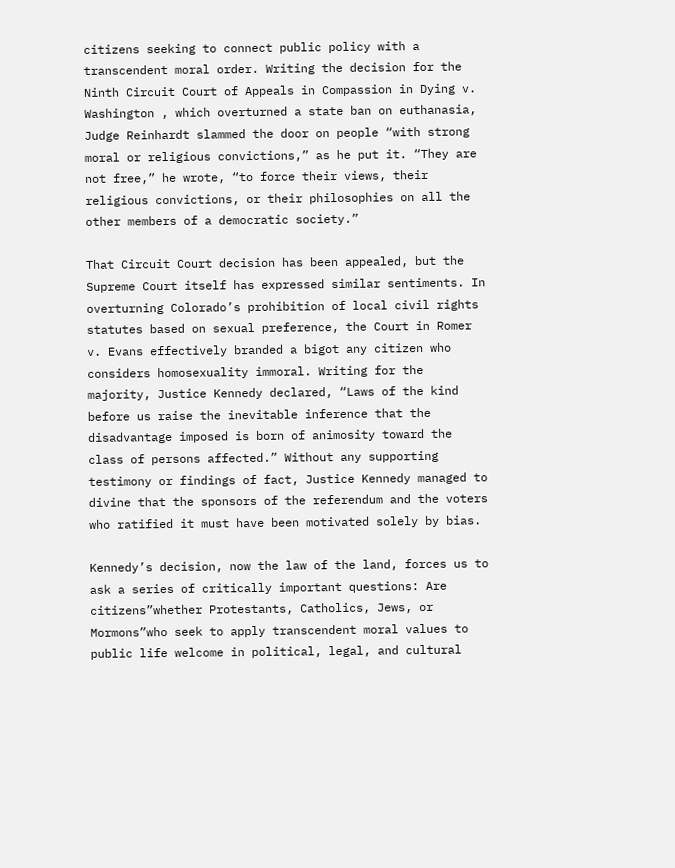citizens seeking to connect public policy with a transcendent moral order. Writing the decision for the Ninth Circuit Court of Appeals in Compassion in Dying v. Washington , which overturned a state ban on euthanasia, Judge Reinhardt slammed the door on people “with strong moral or religious convictions,” as he put it. “They are not free,” he wrote, “to force their views, their religious convictions, or their philosophies on all the other members of a democratic society.”

That Circuit Court decision has been appealed, but the Supreme Court itself has expressed similar sentiments. In overturning Colorado’s prohibition of local civil rights statutes based on sexual preference, the Court in Romer v. Evans effectively branded a bigot any citizen who considers homosexuality immoral. Writing for the majority, Justice Kennedy declared, “Laws of the kind before us raise the inevitable inference that the disadvantage imposed is born of animosity toward the class of persons affected.” Without any supporting testimony or findings of fact, Justice Kennedy managed to divine that the sponsors of the referendum and the voters who ratified it must have been motivated solely by bias.

Kennedy’s decision, now the law of the land, forces us to ask a series of critically important questions: Are citizens”whether Protestants, Catholics, Jews, or Mormons”who seek to apply transcendent moral values to public life welcome in political, legal, and cultural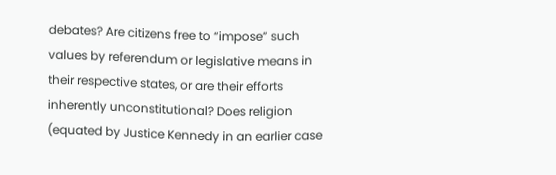debates? Are citizens free to “impose” such values by referendum or legislative means in their respective states, or are their efforts inherently unconstitutional? Does religion (equated by Justice Kennedy in an earlier case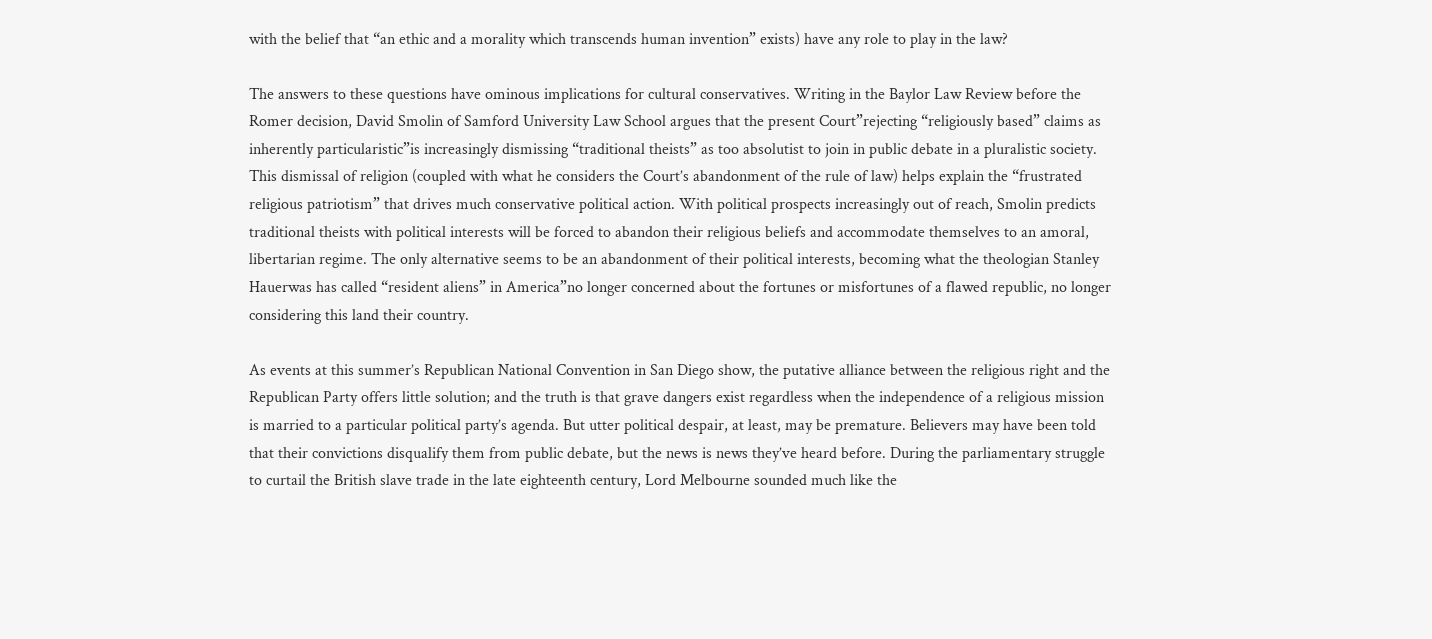with the belief that “an ethic and a morality which transcends human invention” exists) have any role to play in the law?

The answers to these questions have ominous implications for cultural conservatives. Writing in the Baylor Law Review before the Romer decision, David Smolin of Samford University Law School argues that the present Court”rejecting “religiously based” claims as inherently particularistic”is increasingly dismissing “traditional theists” as too absolutist to join in public debate in a pluralistic society. This dismissal of religion (coupled with what he considers the Court’s abandonment of the rule of law) helps explain the “frustrated religious patriotism” that drives much conservative political action. With political prospects increasingly out of reach, Smolin predicts traditional theists with political interests will be forced to abandon their religious beliefs and accommodate themselves to an amoral, libertarian regime. The only alternative seems to be an abandonment of their political interests, becoming what the theologian Stanley Hauerwas has called “resident aliens” in America”no longer concerned about the fortunes or misfortunes of a flawed republic, no longer considering this land their country.

As events at this summer’s Republican National Convention in San Diego show, the putative alliance between the religious right and the Republican Party offers little solution; and the truth is that grave dangers exist regardless when the independence of a religious mission is married to a particular political party’s agenda. But utter political despair, at least, may be premature. Believers may have been told that their convictions disqualify them from public debate, but the news is news they’ve heard before. During the parliamentary struggle to curtail the British slave trade in the late eighteenth century, Lord Melbourne sounded much like the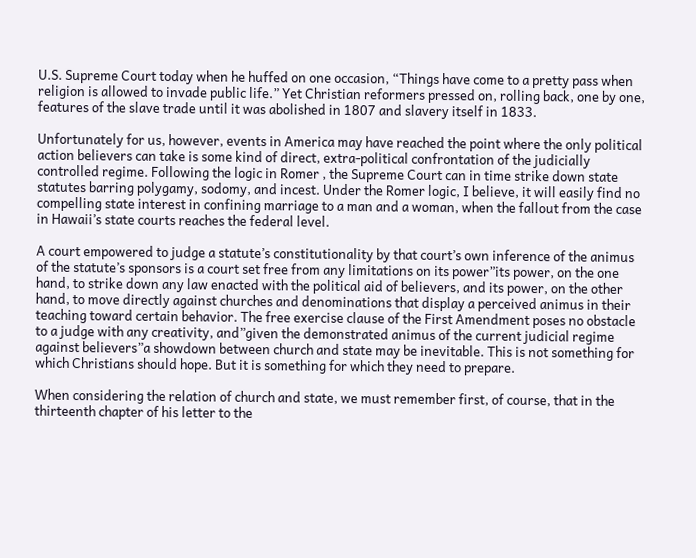U.S. Supreme Court today when he huffed on one occasion, “Things have come to a pretty pass when religion is allowed to invade public life.” Yet Christian reformers pressed on, rolling back, one by one, features of the slave trade until it was abolished in 1807 and slavery itself in 1833.

Unfortunately for us, however, events in America may have reached the point where the only political action believers can take is some kind of direct, extra-political confrontation of the judicially controlled regime. Following the logic in Romer , the Supreme Court can in time strike down state statutes barring polygamy, sodomy, and incest. Under the Romer logic, I believe, it will easily find no compelling state interest in confining marriage to a man and a woman, when the fallout from the case in Hawaii’s state courts reaches the federal level.

A court empowered to judge a statute’s constitutionality by that court’s own inference of the animus of the statute’s sponsors is a court set free from any limitations on its power”its power, on the one hand, to strike down any law enacted with the political aid of believers, and its power, on the other hand, to move directly against churches and denominations that display a perceived animus in their teaching toward certain behavior. The free exercise clause of the First Amendment poses no obstacle to a judge with any creativity, and”given the demonstrated animus of the current judicial regime against believers”a showdown between church and state may be inevitable. This is not something for which Christians should hope. But it is something for which they need to prepare.

When considering the relation of church and state, we must remember first, of course, that in the thirteenth chapter of his letter to the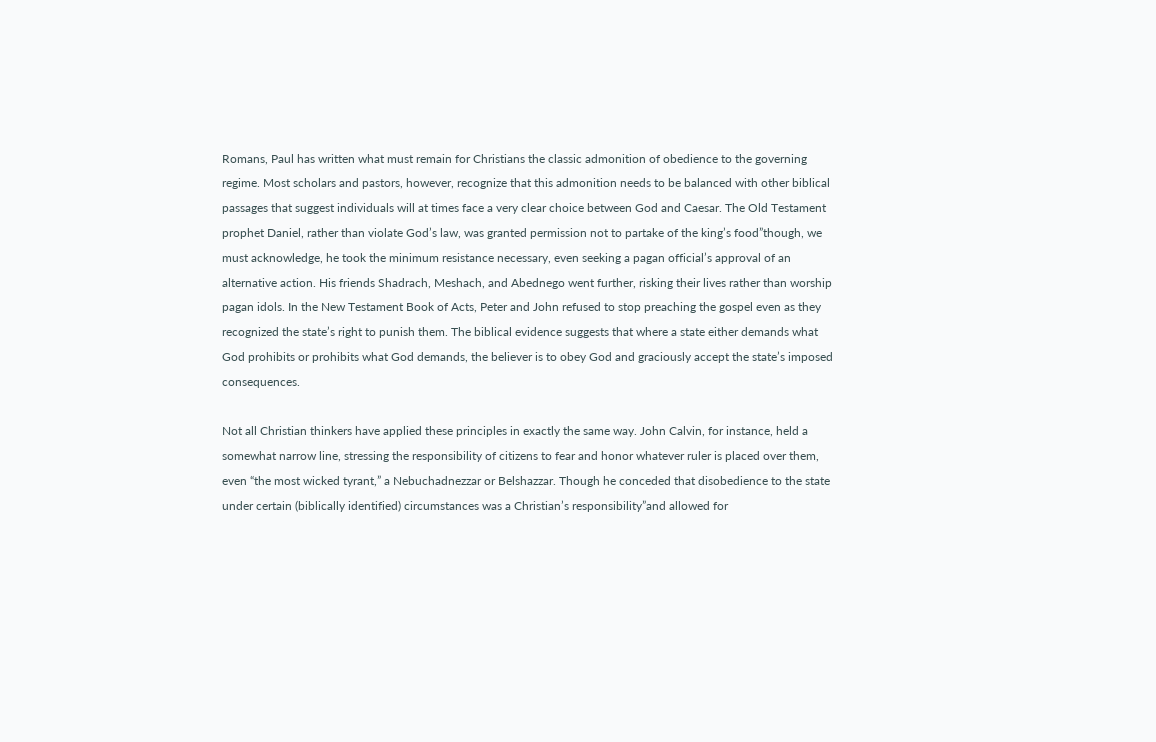Romans, Paul has written what must remain for Christians the classic admonition of obedience to the governing regime. Most scholars and pastors, however, recognize that this admonition needs to be balanced with other biblical passages that suggest individuals will at times face a very clear choice between God and Caesar. The Old Testament prophet Daniel, rather than violate God’s law, was granted permission not to partake of the king’s food”though, we must acknowledge, he took the minimum resistance necessary, even seeking a pagan official’s approval of an alternative action. His friends Shadrach, Meshach, and Abednego went further, risking their lives rather than worship pagan idols. In the New Testament Book of Acts, Peter and John refused to stop preaching the gospel even as they recognized the state’s right to punish them. The biblical evidence suggests that where a state either demands what God prohibits or prohibits what God demands, the believer is to obey God and graciously accept the state’s imposed consequences.

Not all Christian thinkers have applied these principles in exactly the same way. John Calvin, for instance, held a somewhat narrow line, stressing the responsibility of citizens to fear and honor whatever ruler is placed over them, even “the most wicked tyrant,” a Nebuchadnezzar or Belshazzar. Though he conceded that disobedience to the state under certain (biblically identified) circumstances was a Christian’s responsibility”and allowed for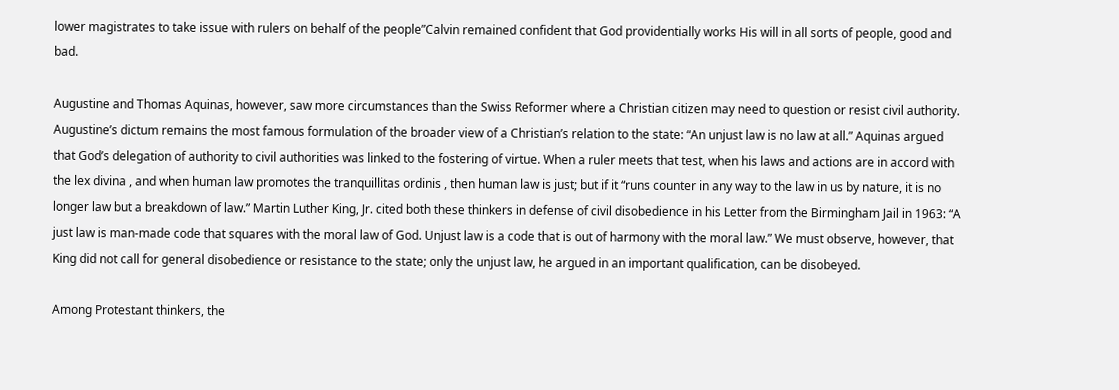lower magistrates to take issue with rulers on behalf of the people”Calvin remained confident that God providentially works His will in all sorts of people, good and bad.

Augustine and Thomas Aquinas, however, saw more circumstances than the Swiss Reformer where a Christian citizen may need to question or resist civil authority. Augustine’s dictum remains the most famous formulation of the broader view of a Christian’s relation to the state: “An unjust law is no law at all.” Aquinas argued that God’s delegation of authority to civil authorities was linked to the fostering of virtue. When a ruler meets that test, when his laws and actions are in accord with the lex divina , and when human law promotes the tranquillitas ordinis , then human law is just; but if it “runs counter in any way to the law in us by nature, it is no longer law but a breakdown of law.” Martin Luther King, Jr. cited both these thinkers in defense of civil disobedience in his Letter from the Birmingham Jail in 1963: “A just law is man-made code that squares with the moral law of God. Unjust law is a code that is out of harmony with the moral law.” We must observe, however, that King did not call for general disobedience or resistance to the state; only the unjust law, he argued in an important qualification, can be disobeyed.

Among Protestant thinkers, the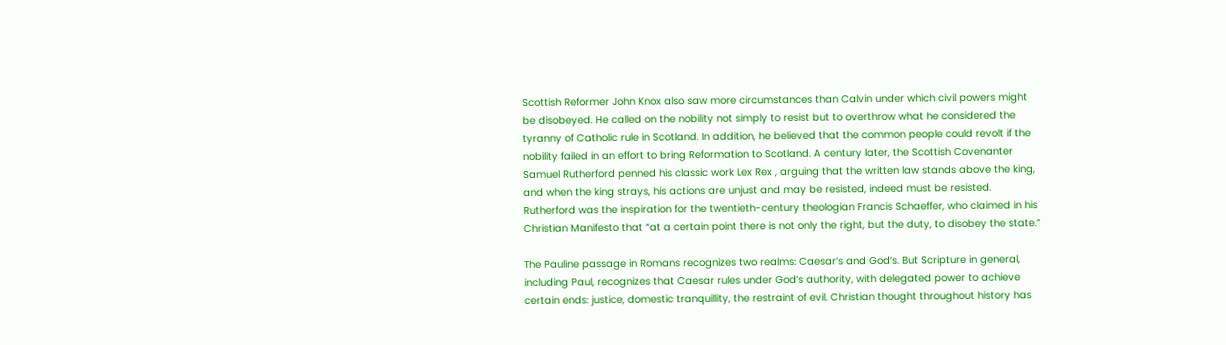Scottish Reformer John Knox also saw more circumstances than Calvin under which civil powers might be disobeyed. He called on the nobility not simply to resist but to overthrow what he considered the tyranny of Catholic rule in Scotland. In addition, he believed that the common people could revolt if the nobility failed in an effort to bring Reformation to Scotland. A century later, the Scottish Covenanter Samuel Rutherford penned his classic work Lex Rex , arguing that the written law stands above the king, and when the king strays, his actions are unjust and may be resisted, indeed must be resisted. Rutherford was the inspiration for the twentieth-century theologian Francis Schaeffer, who claimed in his Christian Manifesto that “at a certain point there is not only the right, but the duty, to disobey the state.”

The Pauline passage in Romans recognizes two realms: Caesar’s and God’s. But Scripture in general, including Paul, recognizes that Caesar rules under God’s authority, with delegated power to achieve certain ends: justice, domestic tranquillity, the restraint of evil. Christian thought throughout history has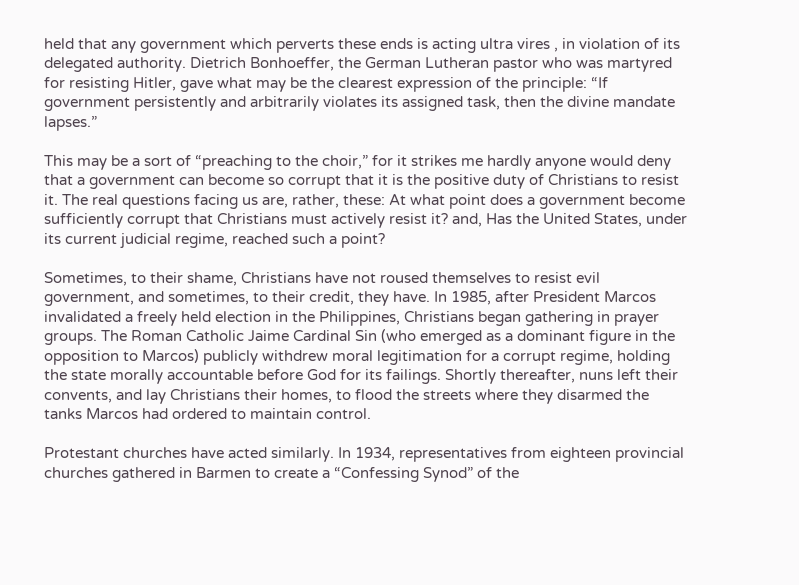held that any government which perverts these ends is acting ultra vires , in violation of its delegated authority. Dietrich Bonhoeffer, the German Lutheran pastor who was martyred for resisting Hitler, gave what may be the clearest expression of the principle: “If government persistently and arbitrarily violates its assigned task, then the divine mandate lapses.”

This may be a sort of “preaching to the choir,” for it strikes me hardly anyone would deny that a government can become so corrupt that it is the positive duty of Christians to resist it. The real questions facing us are, rather, these: At what point does a government become sufficiently corrupt that Christians must actively resist it? and, Has the United States, under its current judicial regime, reached such a point?

Sometimes, to their shame, Christians have not roused themselves to resist evil government, and sometimes, to their credit, they have. In 1985, after President Marcos invalidated a freely held election in the Philippines, Christians began gathering in prayer groups. The Roman Catholic Jaime Cardinal Sin (who emerged as a dominant figure in the opposition to Marcos) publicly withdrew moral legitimation for a corrupt regime, holding the state morally accountable before God for its failings. Shortly thereafter, nuns left their convents, and lay Christians their homes, to flood the streets where they disarmed the tanks Marcos had ordered to maintain control.

Protestant churches have acted similarly. In 1934, representatives from eighteen provincial churches gathered in Barmen to create a “Confessing Synod” of the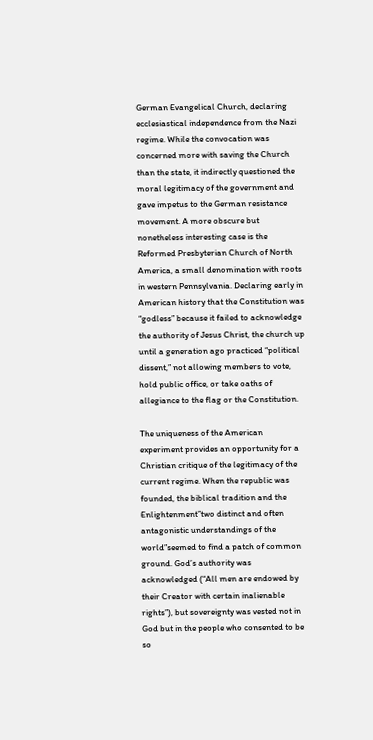German Evangelical Church, declaring ecclesiastical independence from the Nazi regime. While the convocation was concerned more with saving the Church than the state, it indirectly questioned the moral legitimacy of the government and gave impetus to the German resistance movement. A more obscure but nonetheless interesting case is the Reformed Presbyterian Church of North America, a small denomination with roots in western Pennsylvania. Declaring early in American history that the Constitution was “godless” because it failed to acknowledge the authority of Jesus Christ, the church up until a generation ago practiced “political dissent,” not allowing members to vote, hold public office, or take oaths of allegiance to the flag or the Constitution.

The uniqueness of the American experiment provides an opportunity for a Christian critique of the legitimacy of the current regime. When the republic was founded, the biblical tradition and the Enlightenment”two distinct and often antagonistic understandings of the world”seemed to find a patch of common ground. God’s authority was acknowledged (“All men are endowed by their Creator with certain inalienable rights”), but sovereignty was vested not in God but in the people who consented to be so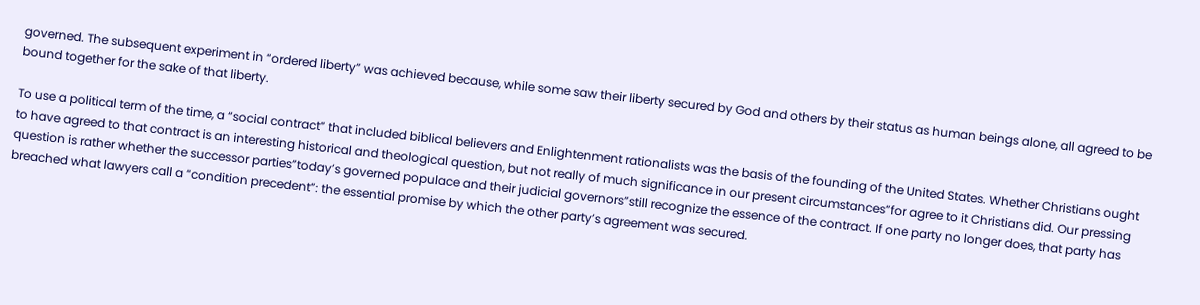governed. The subsequent experiment in “ordered liberty” was achieved because, while some saw their liberty secured by God and others by their status as human beings alone, all agreed to be bound together for the sake of that liberty.

To use a political term of the time, a “social contract” that included biblical believers and Enlightenment rationalists was the basis of the founding of the United States. Whether Christians ought to have agreed to that contract is an interesting historical and theological question, but not really of much significance in our present circumstances”for agree to it Christians did. Our pressing question is rather whether the successor parties”today’s governed populace and their judicial governors”still recognize the essence of the contract. If one party no longer does, that party has breached what lawyers call a “condition precedent”: the essential promise by which the other party’s agreement was secured.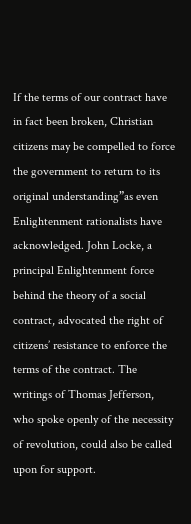If the terms of our contract have in fact been broken, Christian citizens may be compelled to force the government to return to its original understanding”as even Enlightenment rationalists have acknowledged. John Locke, a principal Enlightenment force behind the theory of a social contract, advocated the right of citizens’ resistance to enforce the terms of the contract. The writings of Thomas Jefferson, who spoke openly of the necessity of revolution, could also be called upon for support.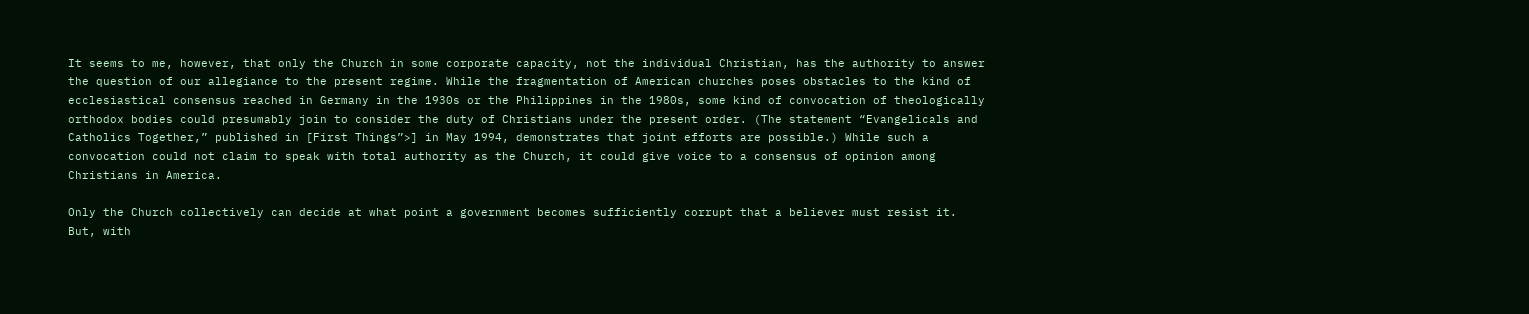It seems to me, however, that only the Church in some corporate capacity, not the individual Christian, has the authority to answer the question of our allegiance to the present regime. While the fragmentation of American churches poses obstacles to the kind of ecclesiastical consensus reached in Germany in the 1930s or the Philippines in the 1980s, some kind of convocation of theologically orthodox bodies could presumably join to consider the duty of Christians under the present order. (The statement “Evangelicals and Catholics Together,” published in [First Things”>] in May 1994, demonstrates that joint efforts are possible.) While such a convocation could not claim to speak with total authority as the Church, it could give voice to a consensus of opinion among Christians in America.

Only the Church collectively can decide at what point a government becomes sufficiently corrupt that a believer must resist it. But, with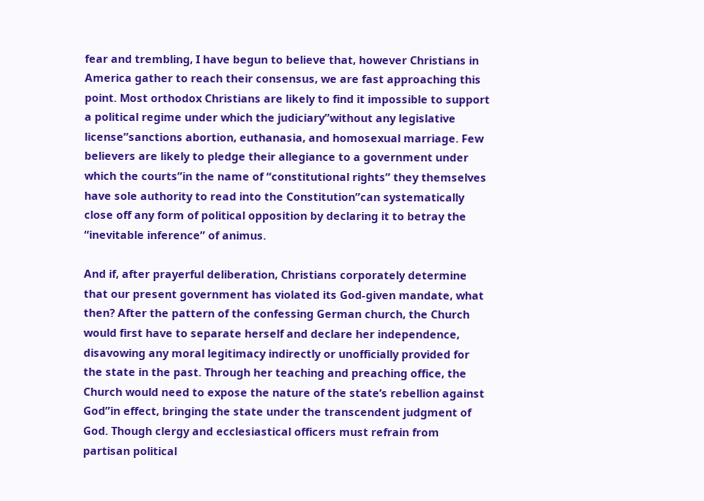fear and trembling, I have begun to believe that, however Christians in America gather to reach their consensus, we are fast approaching this point. Most orthodox Christians are likely to find it impossible to support a political regime under which the judiciary”without any legislative license”sanctions abortion, euthanasia, and homosexual marriage. Few believers are likely to pledge their allegiance to a government under which the courts”in the name of “constitutional rights” they themselves have sole authority to read into the Constitution”can systematically close off any form of political opposition by declaring it to betray the “inevitable inference” of animus.

And if, after prayerful deliberation, Christians corporately determine that our present government has violated its God-given mandate, what then? After the pattern of the confessing German church, the Church would first have to separate herself and declare her independence, disavowing any moral legitimacy indirectly or unofficially provided for the state in the past. Through her teaching and preaching office, the Church would need to expose the nature of the state’s rebellion against God”in effect, bringing the state under the transcendent judgment of God. Though clergy and ecclesiastical officers must refrain from partisan political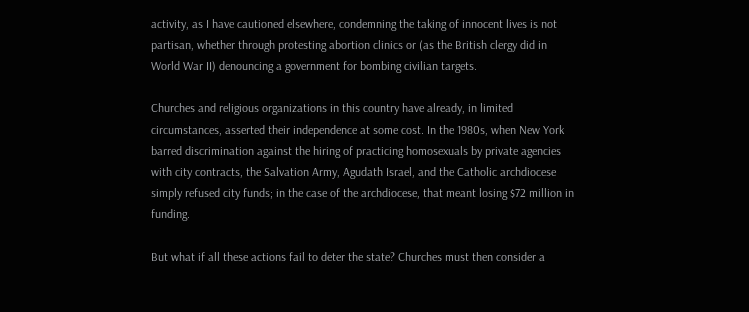activity, as I have cautioned elsewhere, condemning the taking of innocent lives is not partisan, whether through protesting abortion clinics or (as the British clergy did in World War II) denouncing a government for bombing civilian targets.

Churches and religious organizations in this country have already, in limited circumstances, asserted their independence at some cost. In the 1980s, when New York barred discrimination against the hiring of practicing homosexuals by private agencies with city contracts, the Salvation Army, Agudath Israel, and the Catholic archdiocese simply refused city funds; in the case of the archdiocese, that meant losing $72 million in funding.

But what if all these actions fail to deter the state? Churches must then consider a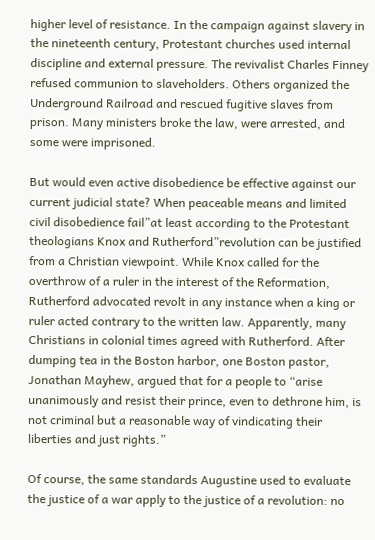higher level of resistance. In the campaign against slavery in the nineteenth century, Protestant churches used internal discipline and external pressure. The revivalist Charles Finney refused communion to slaveholders. Others organized the Underground Railroad and rescued fugitive slaves from prison. Many ministers broke the law, were arrested, and some were imprisoned.

But would even active disobedience be effective against our current judicial state? When peaceable means and limited civil disobedience fail”at least according to the Protestant theologians Knox and Rutherford”revolution can be justified from a Christian viewpoint. While Knox called for the overthrow of a ruler in the interest of the Reformation, Rutherford advocated revolt in any instance when a king or ruler acted contrary to the written law. Apparently, many Christians in colonial times agreed with Rutherford. After dumping tea in the Boston harbor, one Boston pastor, Jonathan Mayhew, argued that for a people to “arise unanimously and resist their prince, even to dethrone him, is not criminal but a reasonable way of vindicating their liberties and just rights.”

Of course, the same standards Augustine used to evaluate the justice of a war apply to the justice of a revolution: no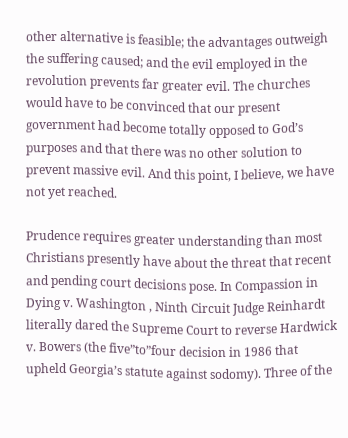other alternative is feasible; the advantages outweigh the suffering caused; and the evil employed in the revolution prevents far greater evil. The churches would have to be convinced that our present government had become totally opposed to God’s purposes and that there was no other solution to prevent massive evil. And this point, I believe, we have not yet reached.

Prudence requires greater understanding than most Christians presently have about the threat that recent and pending court decisions pose. In Compassion in Dying v. Washington , Ninth Circuit Judge Reinhardt literally dared the Supreme Court to reverse Hardwick v. Bowers (the five”to”four decision in 1986 that upheld Georgia’s statute against sodomy). Three of the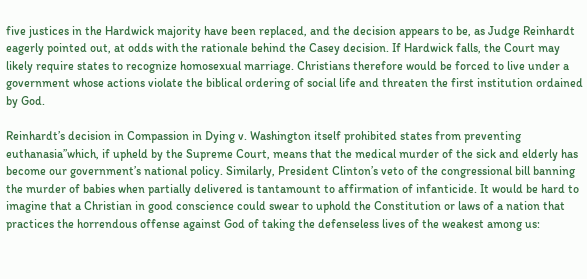five justices in the Hardwick majority have been replaced, and the decision appears to be, as Judge Reinhardt eagerly pointed out, at odds with the rationale behind the Casey decision. If Hardwick falls, the Court may likely require states to recognize homosexual marriage. Christians therefore would be forced to live under a government whose actions violate the biblical ordering of social life and threaten the first institution ordained by God.

Reinhardt’s decision in Compassion in Dying v. Washington itself prohibited states from preventing euthanasia”which, if upheld by the Supreme Court, means that the medical murder of the sick and elderly has become our government’s national policy. Similarly, President Clinton’s veto of the congressional bill banning the murder of babies when partially delivered is tantamount to affirmation of infanticide. It would be hard to imagine that a Christian in good conscience could swear to uphold the Constitution or laws of a nation that practices the horrendous offense against God of taking the defenseless lives of the weakest among us: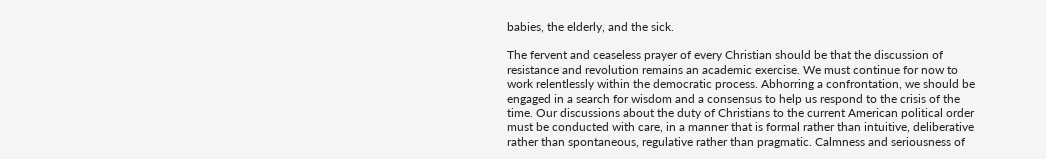babies, the elderly, and the sick.

The fervent and ceaseless prayer of every Christian should be that the discussion of resistance and revolution remains an academic exercise. We must continue for now to work relentlessly within the democratic process. Abhorring a confrontation, we should be engaged in a search for wisdom and a consensus to help us respond to the crisis of the time. Our discussions about the duty of Christians to the current American political order must be conducted with care, in a manner that is formal rather than intuitive, deliberative rather than spontaneous, regulative rather than pragmatic. Calmness and seriousness of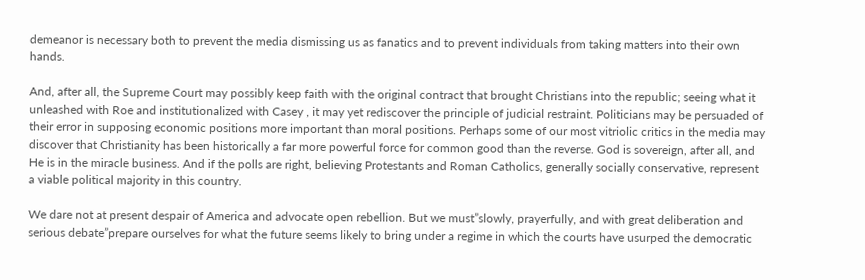demeanor is necessary both to prevent the media dismissing us as fanatics and to prevent individuals from taking matters into their own hands.

And, after all, the Supreme Court may possibly keep faith with the original contract that brought Christians into the republic; seeing what it unleashed with Roe and institutionalized with Casey , it may yet rediscover the principle of judicial restraint. Politicians may be persuaded of their error in supposing economic positions more important than moral positions. Perhaps some of our most vitriolic critics in the media may discover that Christianity has been historically a far more powerful force for common good than the reverse. God is sovereign, after all, and He is in the miracle business. And if the polls are right, believing Protestants and Roman Catholics, generally socially conservative, represent a viable political majority in this country.

We dare not at present despair of America and advocate open rebellion. But we must”slowly, prayerfully, and with great deliberation and serious debate”prepare ourselves for what the future seems likely to bring under a regime in which the courts have usurped the democratic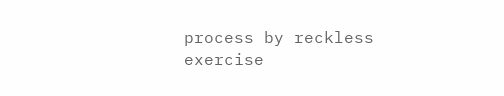process by reckless exercise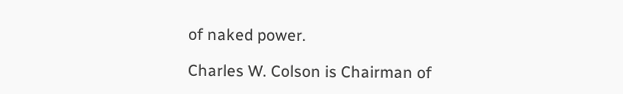of naked power.

Charles W. Colson is Chairman of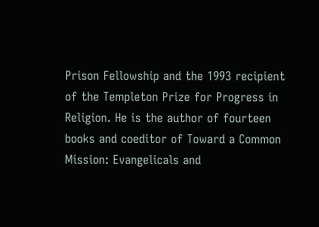Prison Fellowship and the 1993 recipient of the Templeton Prize for Progress in Religion. He is the author of fourteen books and coeditor of Toward a Common Mission: Evangelicals and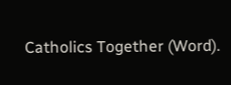Catholics Together (Word).